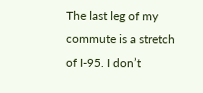The last leg of my commute is a stretch of I-95. I don’t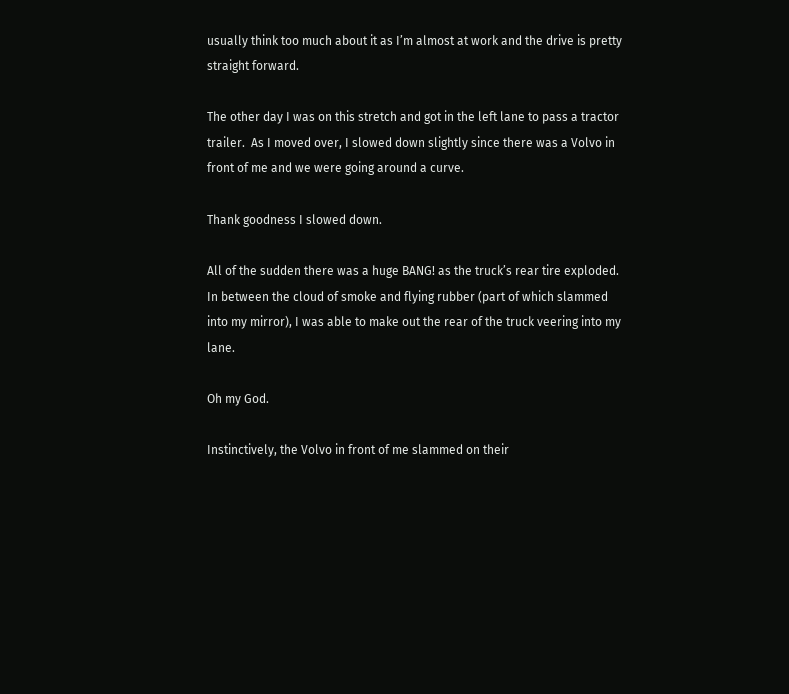usually think too much about it as I’m almost at work and the drive is pretty straight forward.

The other day I was on this stretch and got in the left lane to pass a tractor trailer.  As I moved over, I slowed down slightly since there was a Volvo in front of me and we were going around a curve.

Thank goodness I slowed down.

All of the sudden there was a huge BANG! as the truck’s rear tire exploded. In between the cloud of smoke and flying rubber (part of which slammed into my mirror), I was able to make out the rear of the truck veering into my lane.

Oh my God.

Instinctively, the Volvo in front of me slammed on their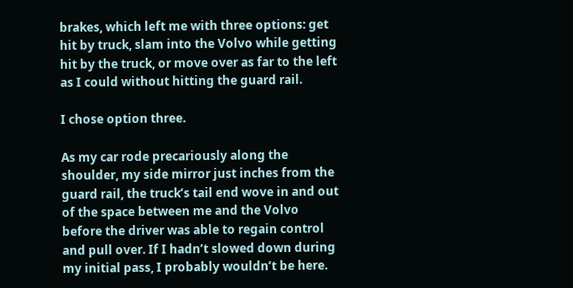brakes, which left me with three options: get hit by truck, slam into the Volvo while getting hit by the truck, or move over as far to the left as I could without hitting the guard rail.

I chose option three.

As my car rode precariously along the shoulder, my side mirror just inches from the guard rail, the truck’s tail end wove in and out of the space between me and the Volvo before the driver was able to regain control and pull over. If I hadn’t slowed down during my initial pass, I probably wouldn’t be here.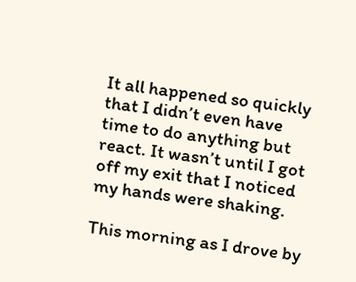It all happened so quickly that I didn’t even have time to do anything but react. It wasn’t until I got off my exit that I noticed my hands were shaking.

This morning as I drove by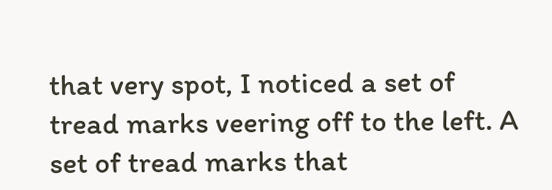that very spot, I noticed a set of tread marks veering off to the left. A set of tread marks that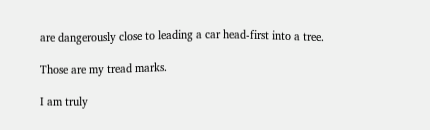are dangerously close to leading a car head-first into a tree.

Those are my tread marks.

I am truly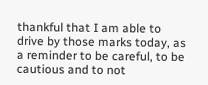thankful that I am able to drive by those marks today, as a reminder to be careful, to be cautious and to not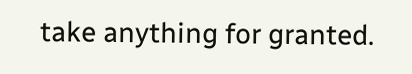take anything for granted.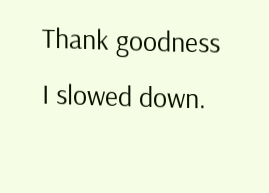Thank goodness I slowed down.